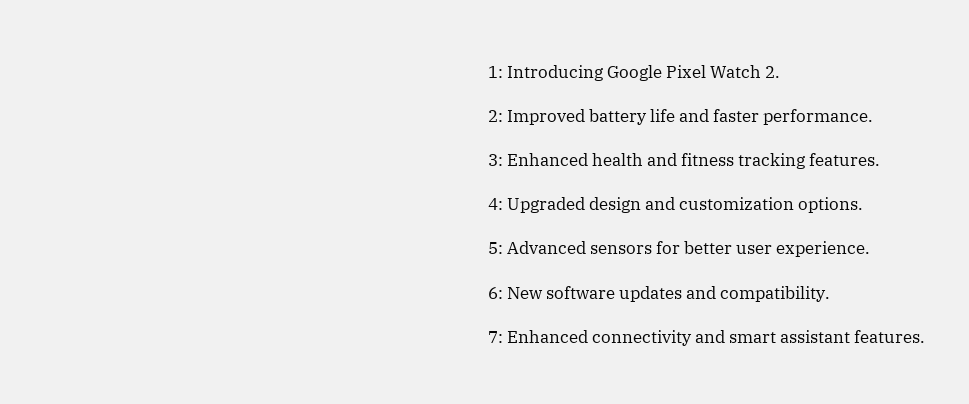1: Introducing Google Pixel Watch 2.

2: Improved battery life and faster performance.

3: Enhanced health and fitness tracking features.

4: Upgraded design and customization options.

5: Advanced sensors for better user experience.

6: New software updates and compatibility.

7: Enhanced connectivity and smart assistant features.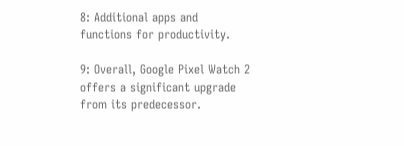8: Additional apps and functions for productivity.

9: Overall, Google Pixel Watch 2 offers a significant upgrade from its predecessor.